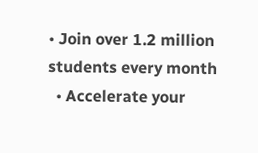• Join over 1.2 million students every month
  • Accelerate your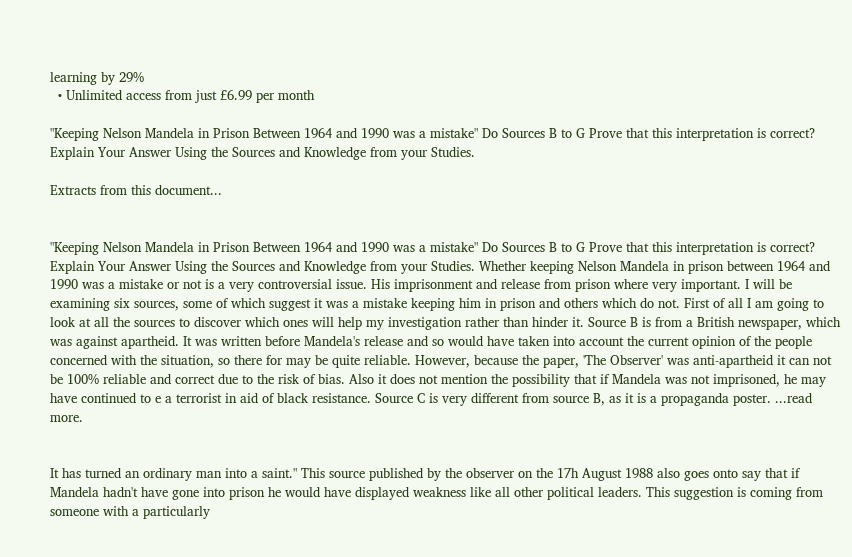learning by 29%
  • Unlimited access from just £6.99 per month

"Keeping Nelson Mandela in Prison Between 1964 and 1990 was a mistake" Do Sources B to G Prove that this interpretation is correct? Explain Your Answer Using the Sources and Knowledge from your Studies.

Extracts from this document...


"Keeping Nelson Mandela in Prison Between 1964 and 1990 was a mistake" Do Sources B to G Prove that this interpretation is correct? Explain Your Answer Using the Sources and Knowledge from your Studies. Whether keeping Nelson Mandela in prison between 1964 and 1990 was a mistake or not is a very controversial issue. His imprisonment and release from prison where very important. I will be examining six sources, some of which suggest it was a mistake keeping him in prison and others which do not. First of all I am going to look at all the sources to discover which ones will help my investigation rather than hinder it. Source B is from a British newspaper, which was against apartheid. It was written before Mandela's release and so would have taken into account the current opinion of the people concerned with the situation, so there for may be quite reliable. However, because the paper, 'The Observer' was anti-apartheid it can not be 100% reliable and correct due to the risk of bias. Also it does not mention the possibility that if Mandela was not imprisoned, he may have continued to e a terrorist in aid of black resistance. Source C is very different from source B, as it is a propaganda poster. ...read more.


It has turned an ordinary man into a saint." This source published by the observer on the 17h August 1988 also goes onto say that if Mandela hadn't have gone into prison he would have displayed weakness like all other political leaders. This suggestion is coming from someone with a particularly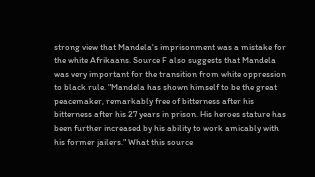strong view that Mandela's imprisonment was a mistake for the white Afrikaans. Source F also suggests that Mandela was very important for the transition from white oppression to black rule. "Mandela has shown himself to be the great peacemaker, remarkably free of bitterness after his bitterness after his 27 years in prison. His heroes stature has been further increased by his ability to work amicably with his former jailers." What this source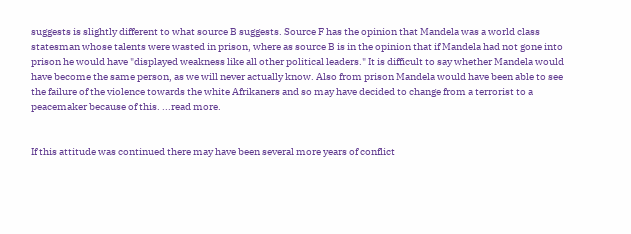suggests is slightly different to what source B suggests. Source F has the opinion that Mandela was a world class statesman whose talents were wasted in prison, where as source B is in the opinion that if Mandela had not gone into prison he would have "displayed weakness like all other political leaders." It is difficult to say whether Mandela would have become the same person, as we will never actually know. Also from prison Mandela would have been able to see the failure of the violence towards the white Afrikaners and so may have decided to change from a terrorist to a peacemaker because of this. ...read more.


If this attitude was continued there may have been several more years of conflict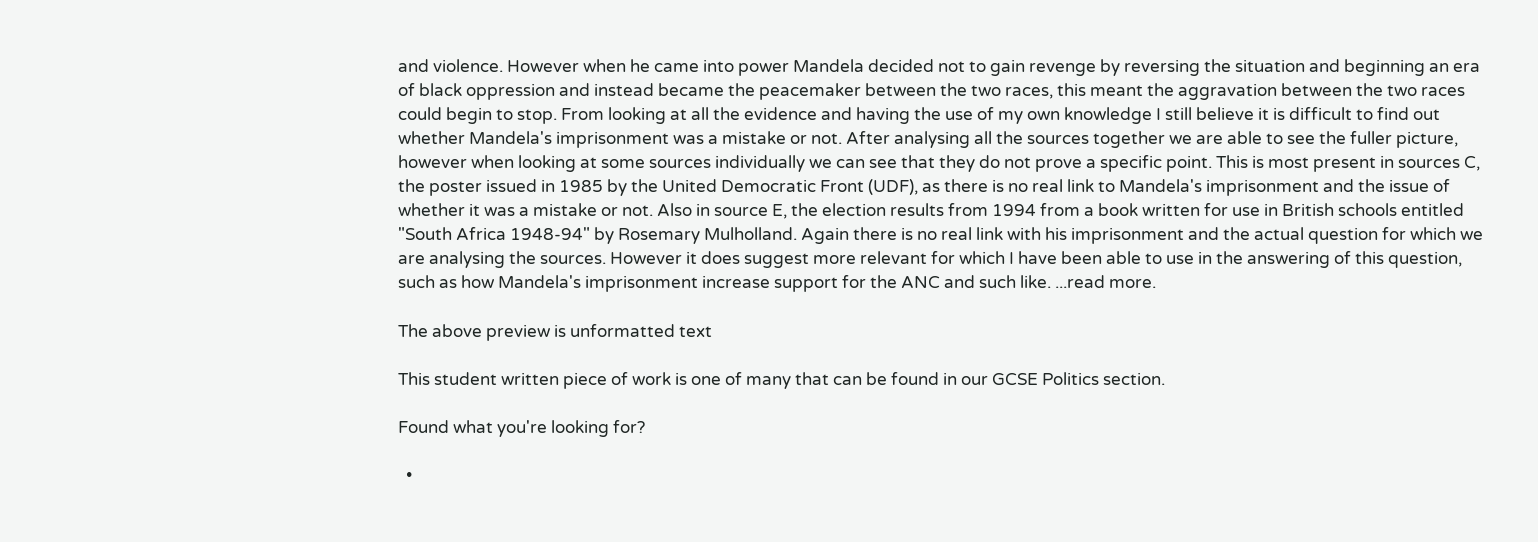and violence. However when he came into power Mandela decided not to gain revenge by reversing the situation and beginning an era of black oppression and instead became the peacemaker between the two races, this meant the aggravation between the two races could begin to stop. From looking at all the evidence and having the use of my own knowledge I still believe it is difficult to find out whether Mandela's imprisonment was a mistake or not. After analysing all the sources together we are able to see the fuller picture, however when looking at some sources individually we can see that they do not prove a specific point. This is most present in sources C, the poster issued in 1985 by the United Democratic Front (UDF), as there is no real link to Mandela's imprisonment and the issue of whether it was a mistake or not. Also in source E, the election results from 1994 from a book written for use in British schools entitled "South Africa 1948-94" by Rosemary Mulholland. Again there is no real link with his imprisonment and the actual question for which we are analysing the sources. However it does suggest more relevant for which I have been able to use in the answering of this question, such as how Mandela's imprisonment increase support for the ANC and such like. ...read more.

The above preview is unformatted text

This student written piece of work is one of many that can be found in our GCSE Politics section.

Found what you're looking for?

  •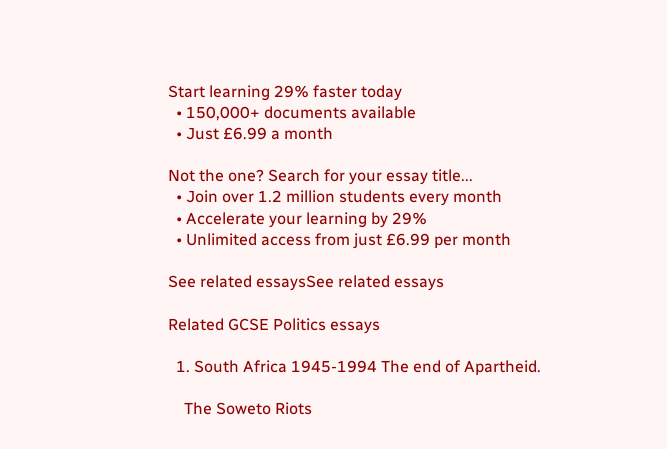Start learning 29% faster today
  • 150,000+ documents available
  • Just £6.99 a month

Not the one? Search for your essay title...
  • Join over 1.2 million students every month
  • Accelerate your learning by 29%
  • Unlimited access from just £6.99 per month

See related essaysSee related essays

Related GCSE Politics essays

  1. South Africa 1945-1994 The end of Apartheid.

    The Soweto Riots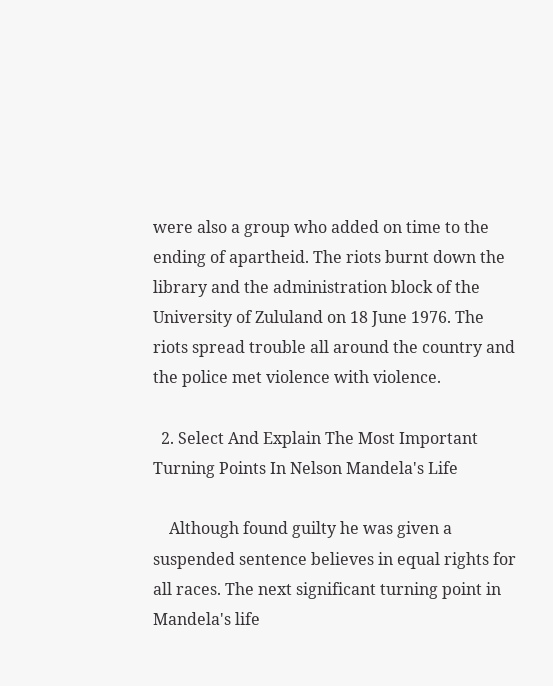were also a group who added on time to the ending of apartheid. The riots burnt down the library and the administration block of the University of Zululand on 18 June 1976. The riots spread trouble all around the country and the police met violence with violence.

  2. Select And Explain The Most Important Turning Points In Nelson Mandela's Life

    Although found guilty he was given a suspended sentence believes in equal rights for all races. The next significant turning point in Mandela's life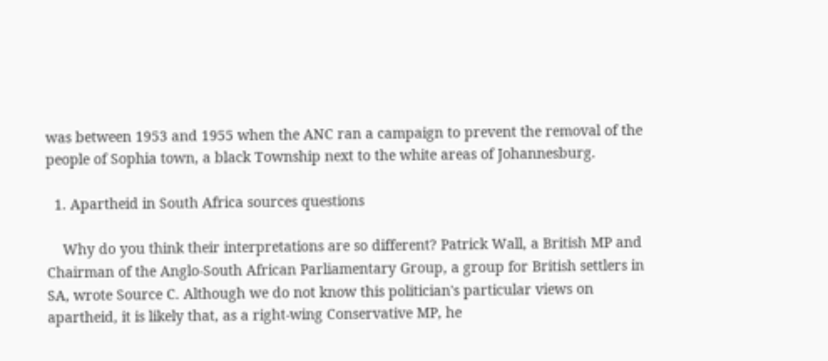was between 1953 and 1955 when the ANC ran a campaign to prevent the removal of the people of Sophia town, a black Township next to the white areas of Johannesburg.

  1. Apartheid in South Africa sources questions

    Why do you think their interpretations are so different? Patrick Wall, a British MP and Chairman of the Anglo-South African Parliamentary Group, a group for British settlers in SA, wrote Source C. Although we do not know this politician's particular views on apartheid, it is likely that, as a right-wing Conservative MP, he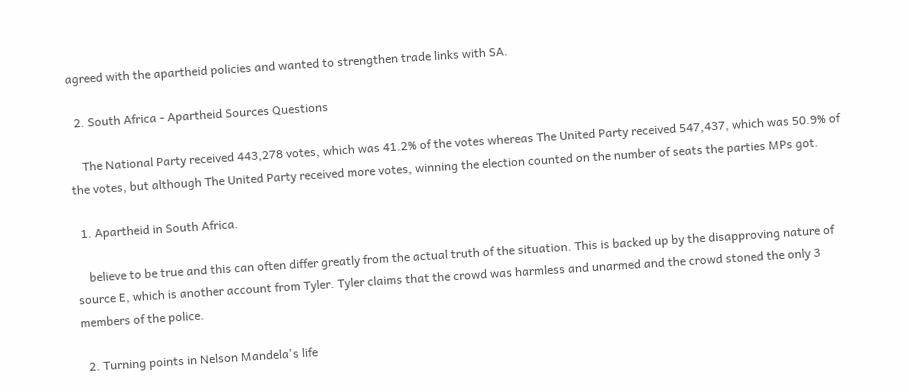agreed with the apartheid policies and wanted to strengthen trade links with SA.

  2. South Africa - Apartheid Sources Questions

    The National Party received 443,278 votes, which was 41.2% of the votes whereas The United Party received 547,437, which was 50.9% of the votes, but although The United Party received more votes, winning the election counted on the number of seats the parties MPs got.

  1. Apartheid in South Africa.

    believe to be true and this can often differ greatly from the actual truth of the situation. This is backed up by the disapproving nature of source E, which is another account from Tyler. Tyler claims that the crowd was harmless and unarmed and the crowd stoned the only 3 members of the police.

  2. Turning points in Nelson Mandela's life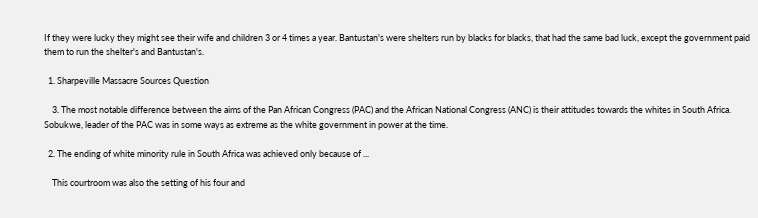If they were lucky they might see their wife and children 3 or 4 times a year. Bantustan's were shelters run by blacks for blacks, that had the same bad luck, except the government paid them to run the shelter's and Bantustan's.

  1. Sharpeville Massacre Sources Question

    3. The most notable difference between the aims of the Pan African Congress (PAC) and the African National Congress (ANC) is their attitudes towards the whites in South Africa. Sobukwe, leader of the PAC was in some ways as extreme as the white government in power at the time.

  2. The ending of white minority rule in South Africa was achieved only because of ...

    This courtroom was also the setting of his four and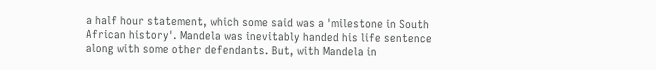a half hour statement, which some said was a 'milestone in South African history'. Mandela was inevitably handed his life sentence along with some other defendants. But, with Mandela in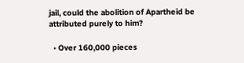jail, could the abolition of Apartheid be attributed purely to him?

  • Over 160,000 pieces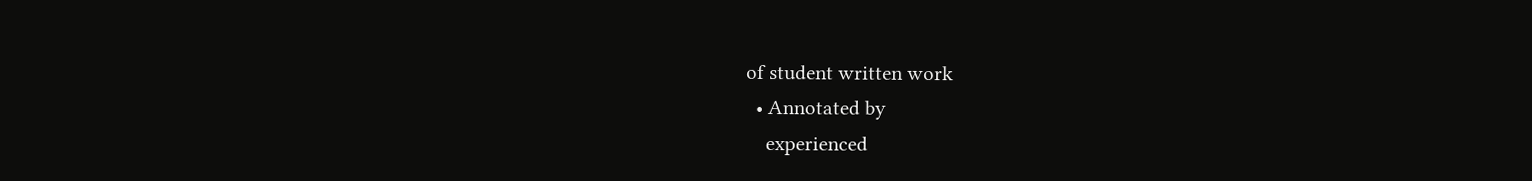of student written work
  • Annotated by
    experienced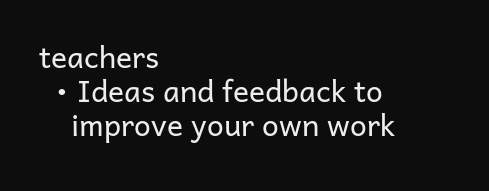teachers
  • Ideas and feedback to
    improve your own work